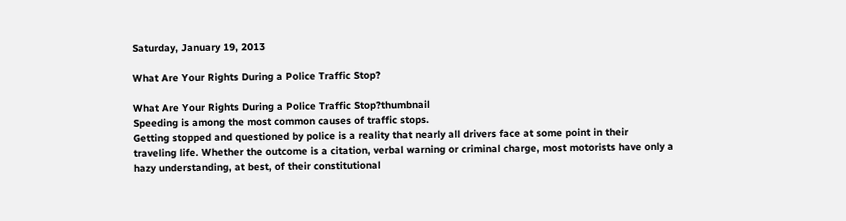Saturday, January 19, 2013

What Are Your Rights During a Police Traffic Stop?

What Are Your Rights During a Police Traffic Stop?thumbnail
Speeding is among the most common causes of traffic stops.
Getting stopped and questioned by police is a reality that nearly all drivers face at some point in their traveling life. Whether the outcome is a citation, verbal warning or criminal charge, most motorists have only a hazy understanding, at best, of their constitutional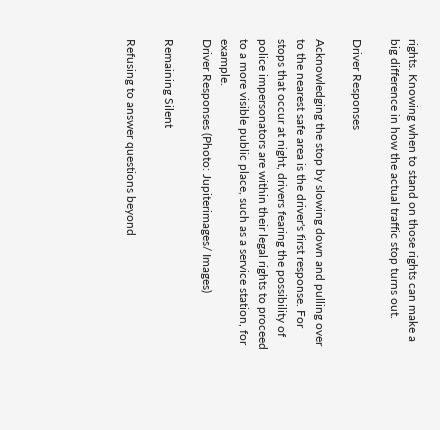rights. Knowing when to stand on those rights can make a big difference in how the actual traffic stop turns out.

Driver Responses

Acknowledging the stop by slowing down and pulling over to the nearest safe area is the driver's first response. For stops that occur at night, drivers fearing the possibility of police impersonators are within their legal rights to proceed to a more visible public place, such as a service station, for example.
Driver Responses (Photo: Jupiterimages/ Images)

Remaining Silent

Refusing to answer questions beyond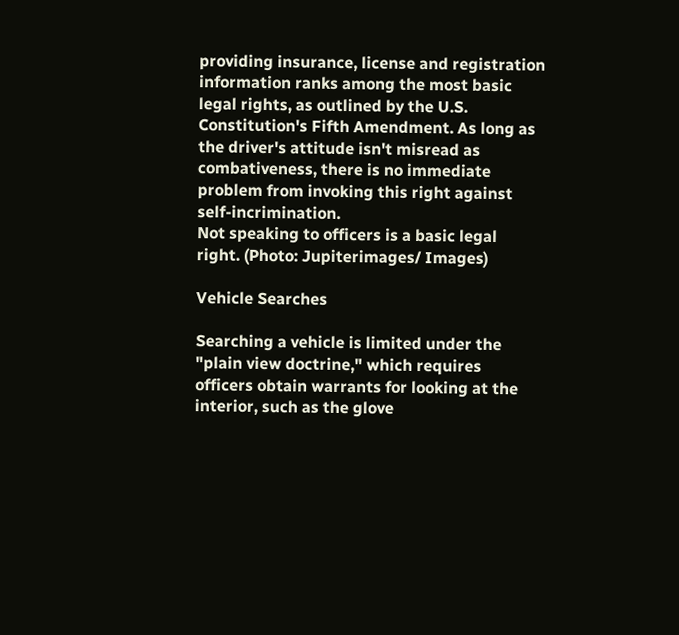providing insurance, license and registration information ranks among the most basic legal rights, as outlined by the U.S. Constitution's Fifth Amendment. As long as the driver's attitude isn't misread as combativeness, there is no immediate problem from invoking this right against self-incrimination.
Not speaking to officers is a basic legal right. (Photo: Jupiterimages/ Images)

Vehicle Searches

Searching a vehicle is limited under the "plain view doctrine," which requires officers obtain warrants for looking at the interior, such as the glove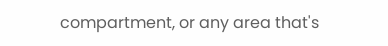compartment, or any area that's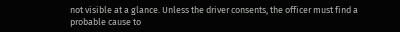not visible at a glance. Unless the driver consents, the officer must find a probable cause to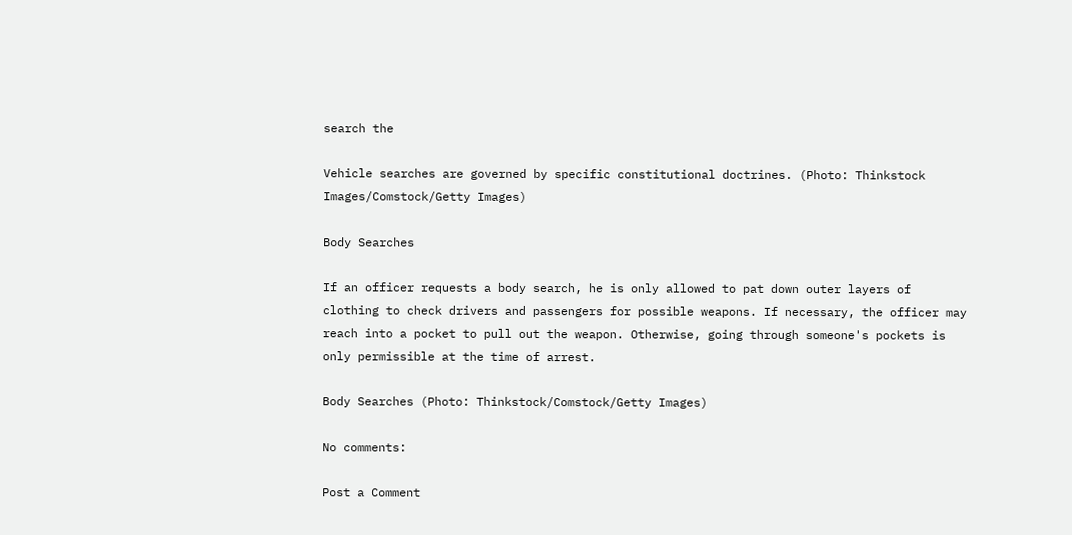search the

Vehicle searches are governed by specific constitutional doctrines. (Photo: Thinkstock Images/Comstock/Getty Images)

Body Searches

If an officer requests a body search, he is only allowed to pat down outer layers of clothing to check drivers and passengers for possible weapons. If necessary, the officer may reach into a pocket to pull out the weapon. Otherwise, going through someone's pockets is only permissible at the time of arrest.

Body Searches (Photo: Thinkstock/Comstock/Getty Images)

No comments:

Post a Comment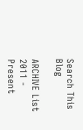Search This Blog

ARCHIVE List 2011 - Present